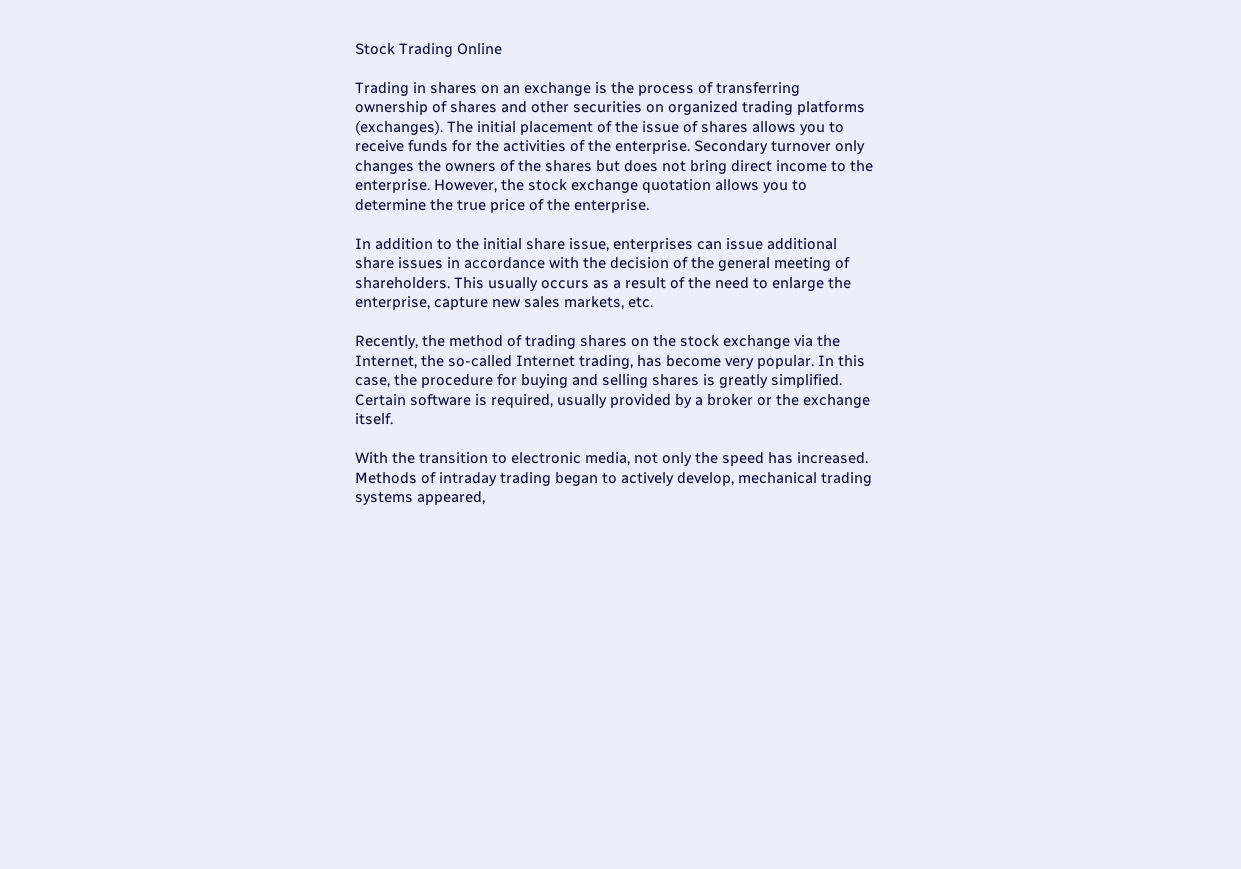Stock Trading Online

Trading in shares on an exchange is the process of transferring ownership of shares and other securities on organized trading platforms (exchanges). The initial placement of the issue of shares allows you to receive funds for the activities of the enterprise. Secondary turnover only changes the owners of the shares but does not bring direct income to the enterprise. However, the stock exchange quotation allows you to determine the true price of the enterprise.

In addition to the initial share issue, enterprises can issue additional share issues in accordance with the decision of the general meeting of shareholders. This usually occurs as a result of the need to enlarge the enterprise, capture new sales markets, etc.

Recently, the method of trading shares on the stock exchange via the Internet, the so-called Internet trading, has become very popular. In this case, the procedure for buying and selling shares is greatly simplified. Certain software is required, usually provided by a broker or the exchange itself.

With the transition to electronic media, not only the speed has increased. Methods of intraday trading began to actively develop, mechanical trading systems appeared,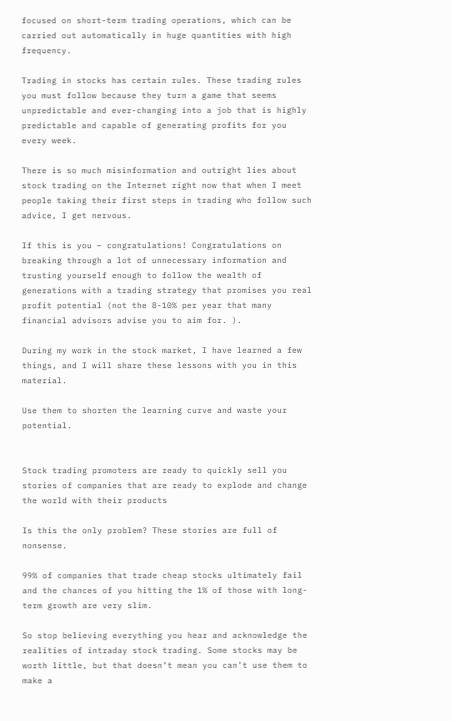focused on short-term trading operations, which can be carried out automatically in huge quantities with high frequency.

Trading in stocks has certain rules. These trading rules you must follow because they turn a game that seems unpredictable and ever-changing into a job that is highly predictable and capable of generating profits for you every week.

There is so much misinformation and outright lies about stock trading on the Internet right now that when I meet people taking their first steps in trading who follow such advice, I get nervous.

If this is you – congratulations! Congratulations on breaking through a lot of unnecessary information and trusting yourself enough to follow the wealth of generations with a trading strategy that promises you real profit potential (not the 8-10% per year that many financial advisors advise you to aim for. ).

During my work in the stock market, I have learned a few things, and I will share these lessons with you in this material.

Use them to shorten the learning curve and waste your potential.


Stock trading promoters are ready to quickly sell you stories of companies that are ready to explode and change the world with their products

Is this the only problem? These stories are full of nonsense.

99% of companies that trade cheap stocks ultimately fail and the chances of you hitting the 1% of those with long-term growth are very slim.

So stop believing everything you hear and acknowledge the realities of intraday stock trading. Some stocks may be worth little, but that doesn’t mean you can’t use them to make a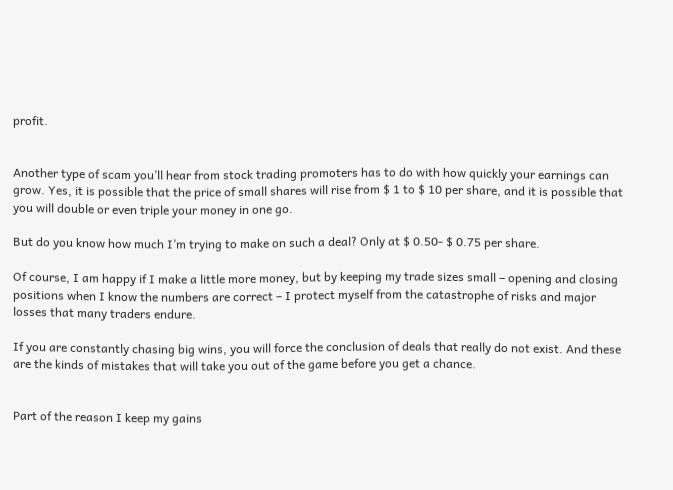profit.


Another type of scam you’ll hear from stock trading promoters has to do with how quickly your earnings can grow. Yes, it is possible that the price of small shares will rise from $ 1 to $ 10 per share, and it is possible that you will double or even triple your money in one go.

But do you know how much I’m trying to make on such a deal? Only at $ 0.50- $ 0.75 per share.

Of course, I am happy if I make a little more money, but by keeping my trade sizes small – opening and closing positions when I know the numbers are correct – I protect myself from the catastrophe of risks and major losses that many traders endure.

If you are constantly chasing big wins, you will force the conclusion of deals that really do not exist. And these are the kinds of mistakes that will take you out of the game before you get a chance.


Part of the reason I keep my gains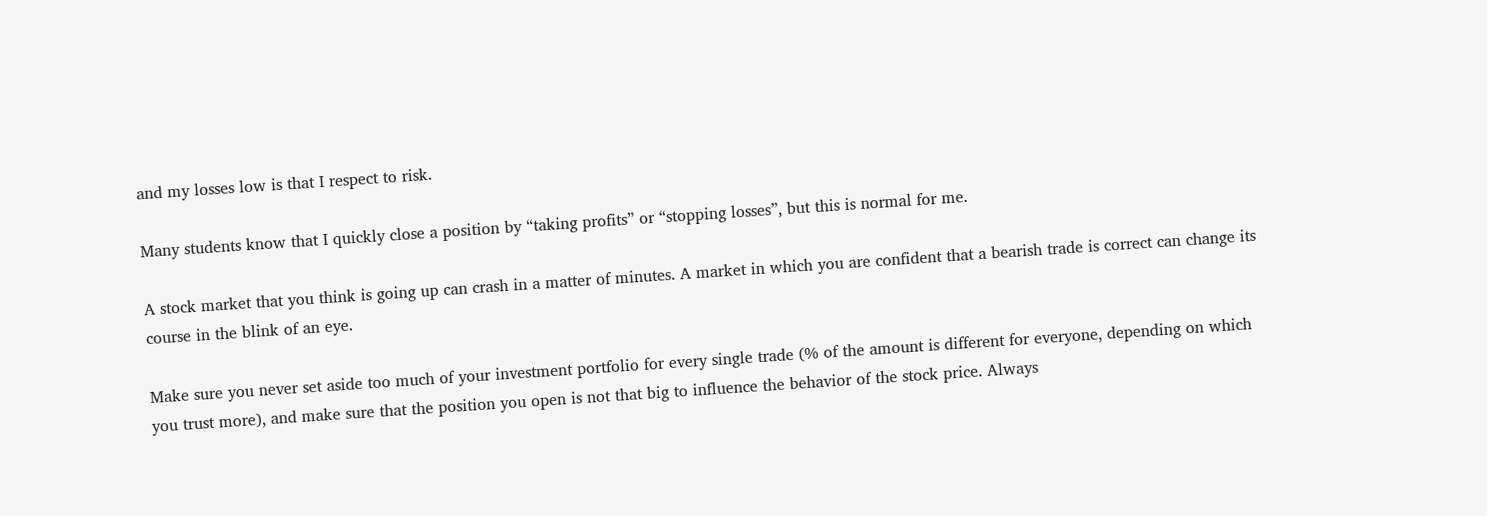and my losses low is that I respect to risk.

Many students know that I quickly close a position by “taking profits” or “stopping losses”, but this is normal for me.

A stock market that you think is going up can crash in a matter of minutes. A market in which you are confident that a bearish trade is correct can change its course in the blink of an eye.

Make sure you never set aside too much of your investment portfolio for every single trade (% of the amount is different for everyone, depending on which you trust more), and make sure that the position you open is not that big to influence the behavior of the stock price. Always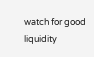watch for good liquidity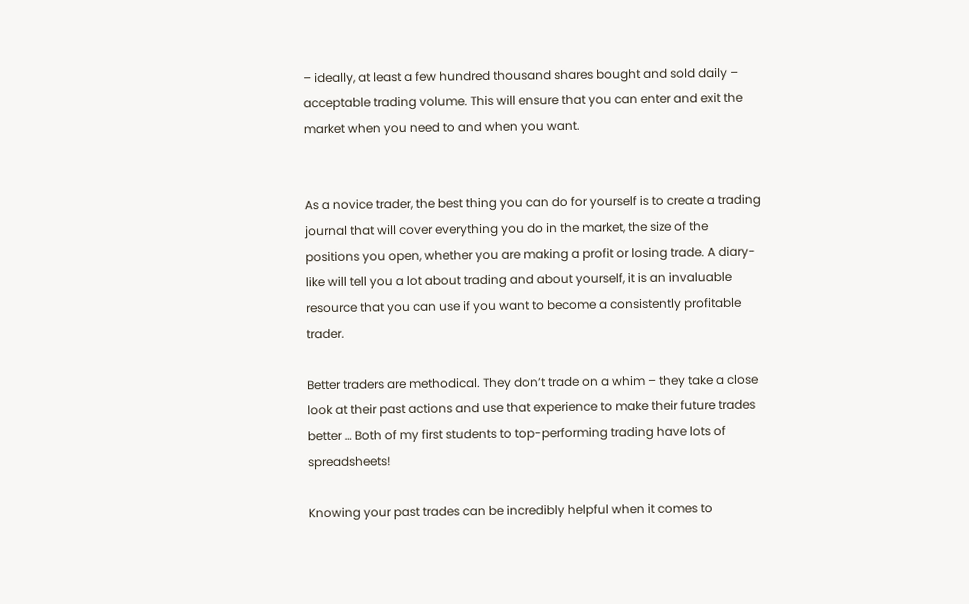– ideally, at least a few hundred thousand shares bought and sold daily – acceptable trading volume. This will ensure that you can enter and exit the market when you need to and when you want.


As a novice trader, the best thing you can do for yourself is to create a trading journal that will cover everything you do in the market, the size of the positions you open, whether you are making a profit or losing trade. A diary-like will tell you a lot about trading and about yourself, it is an invaluable resource that you can use if you want to become a consistently profitable trader.

Better traders are methodical. They don’t trade on a whim – they take a close look at their past actions and use that experience to make their future trades better … Both of my first students to top-performing trading have lots of spreadsheets!

Knowing your past trades can be incredibly helpful when it comes to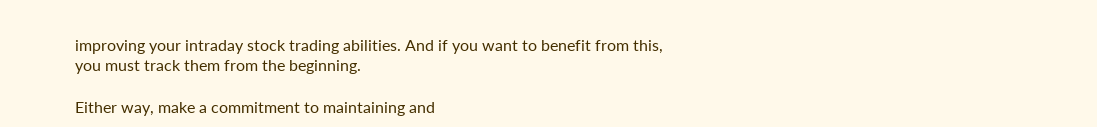improving your intraday stock trading abilities. And if you want to benefit from this, you must track them from the beginning.

Either way, make a commitment to maintaining and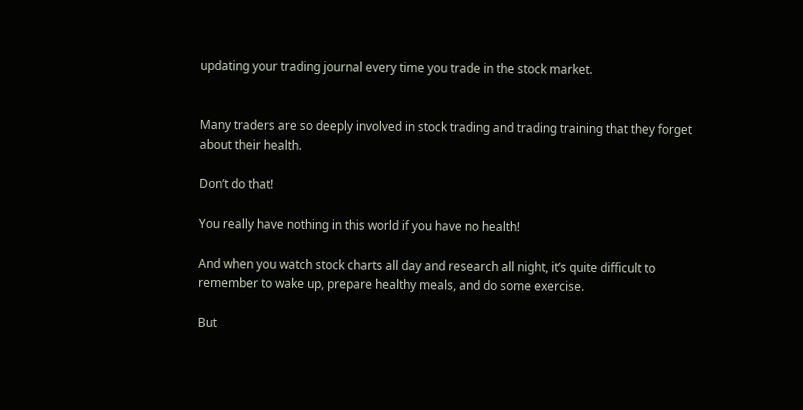updating your trading journal every time you trade in the stock market.


Many traders are so deeply involved in stock trading and trading training that they forget about their health.

Don’t do that!

You really have nothing in this world if you have no health!

And when you watch stock charts all day and research all night, it’s quite difficult to remember to wake up, prepare healthy meals, and do some exercise.

But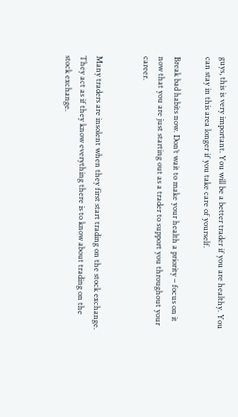guys, this is very important. You will be a better trader if you are healthy. You can stay in this area longer if you take care of yourself.

Break bad habits now. Don’t wait to make your health a priority – focus on it now that you are just starting out as a trader to support you throughout your career.


Many traders are insolent when they first start trading on the stock exchange. They act as if they know everything there is to know about trading on the stock exchange.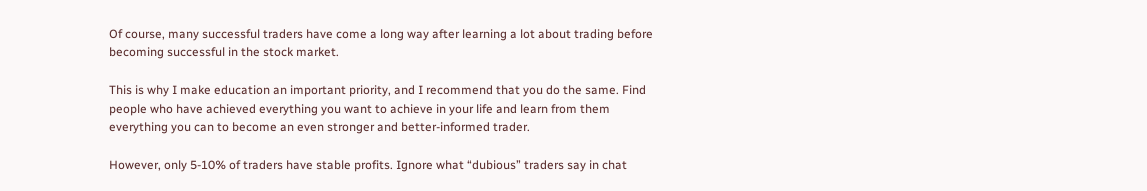Of course, many successful traders have come a long way after learning a lot about trading before becoming successful in the stock market.

This is why I make education an important priority, and I recommend that you do the same. Find people who have achieved everything you want to achieve in your life and learn from them everything you can to become an even stronger and better-informed trader.

However, only 5-10% of traders have stable profits. Ignore what “dubious” traders say in chat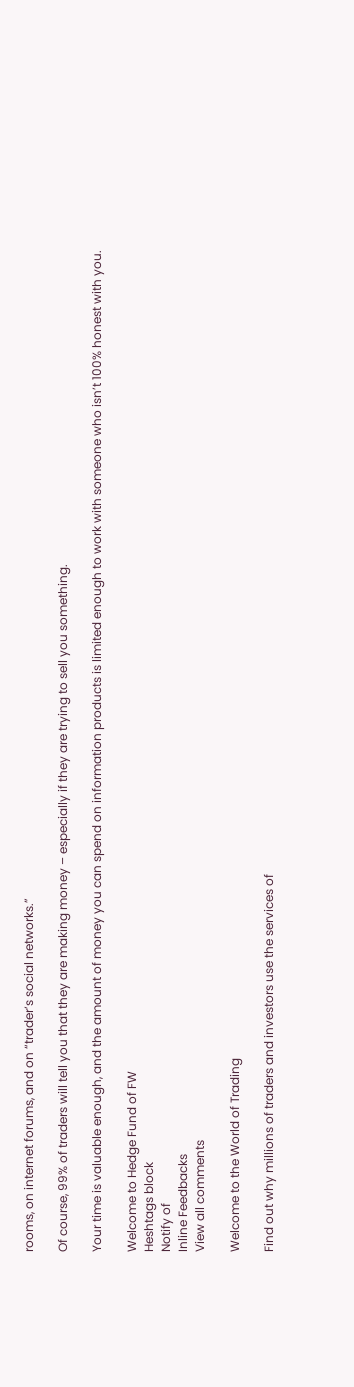rooms, on internet forums, and on “trader’s social networks.”

Of course, 99% of traders will tell you that they are making money – especially if they are trying to sell you something.

Your time is valuable enough, and the amount of money you can spend on information products is limited enough to work with someone who isn’t 100% honest with you.

Welcome to Hedge Fund of FW
Heshtags block
Notify of
Inline Feedbacks
View all comments

Welcome to the World of Trading

Find out why millions of traders and investors use the services of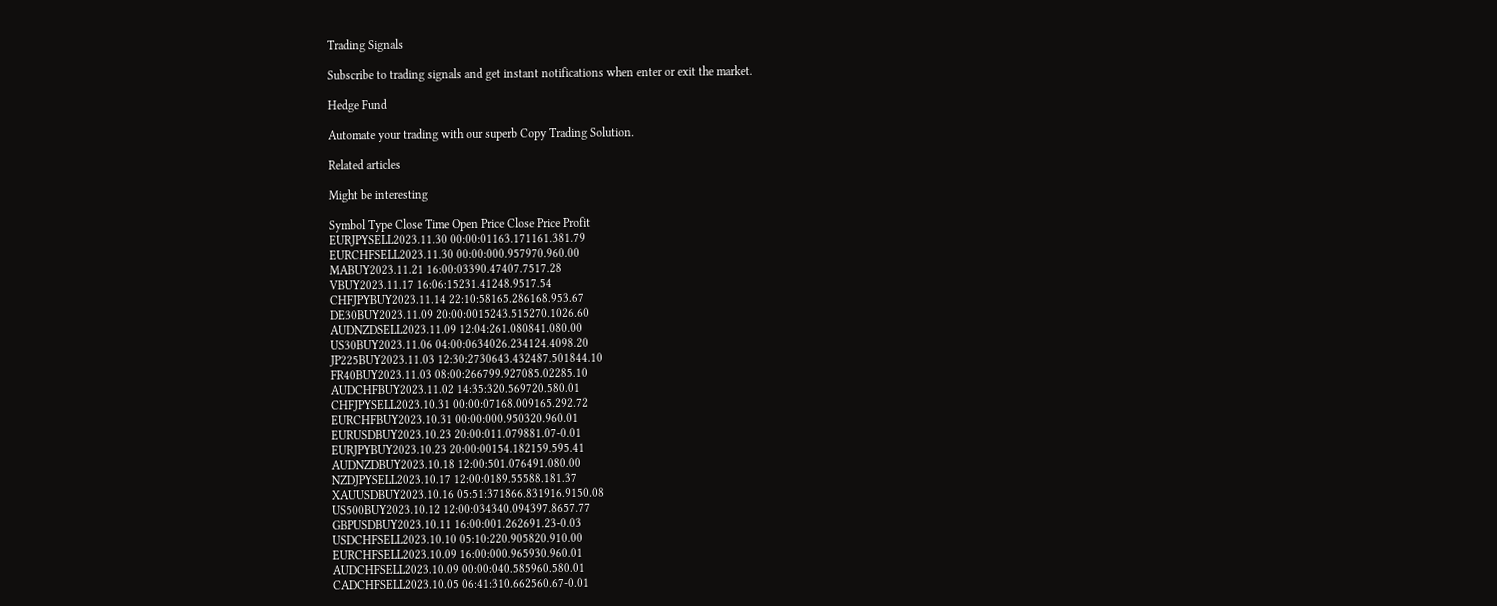Trading Signals

Subscribe to trading signals and get instant notifications when enter or exit the market.

Hedge Fund

Automate your trading with our superb Copy Trading Solution.

Related articles

Might be interesting

Symbol Type Close Time Open Price Close Price Profit
EURJPYSELL2023.11.30 00:00:01163.171161.381.79
EURCHFSELL2023.11.30 00:00:000.957970.960.00
MABUY2023.11.21 16:00:03390.47407.7517.28
VBUY2023.11.17 16:06:15231.41248.9517.54
CHFJPYBUY2023.11.14 22:10:58165.286168.953.67
DE30BUY2023.11.09 20:00:0015243.515270.1026.60
AUDNZDSELL2023.11.09 12:04:261.080841.080.00
US30BUY2023.11.06 04:00:0634026.234124.4098.20
JP225BUY2023.11.03 12:30:2730643.432487.501844.10
FR40BUY2023.11.03 08:00:266799.927085.02285.10
AUDCHFBUY2023.11.02 14:35:320.569720.580.01
CHFJPYSELL2023.10.31 00:00:07168.009165.292.72
EURCHFBUY2023.10.31 00:00:000.950320.960.01
EURUSDBUY2023.10.23 20:00:011.079881.07-0.01
EURJPYBUY2023.10.23 20:00:00154.182159.595.41
AUDNZDBUY2023.10.18 12:00:501.076491.080.00
NZDJPYSELL2023.10.17 12:00:0189.55588.181.37
XAUUSDBUY2023.10.16 05:51:371866.831916.9150.08
US500BUY2023.10.12 12:00:034340.094397.8657.77
GBPUSDBUY2023.10.11 16:00:001.262691.23-0.03
USDCHFSELL2023.10.10 05:10:220.905820.910.00
EURCHFSELL2023.10.09 16:00:000.965930.960.01
AUDCHFSELL2023.10.09 00:00:040.585960.580.01
CADCHFSELL2023.10.05 06:41:310.662560.67-0.01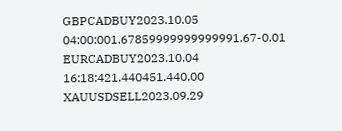GBPCADBUY2023.10.05 04:00:001.67859999999999991.67-0.01
EURCADBUY2023.10.04 16:18:421.440451.440.00
XAUUSDSELL2023.09.29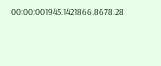00:00:001945.1421866.8678.28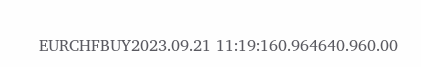EURCHFBUY2023.09.21 11:19:160.964640.960.00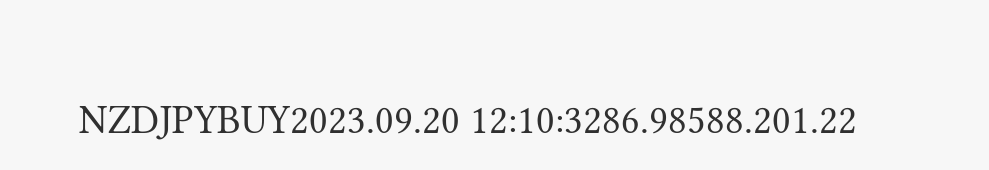NZDJPYBUY2023.09.20 12:10:3286.98588.201.22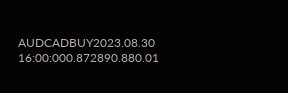AUDCADBUY2023.08.30 16:00:000.872890.880.01